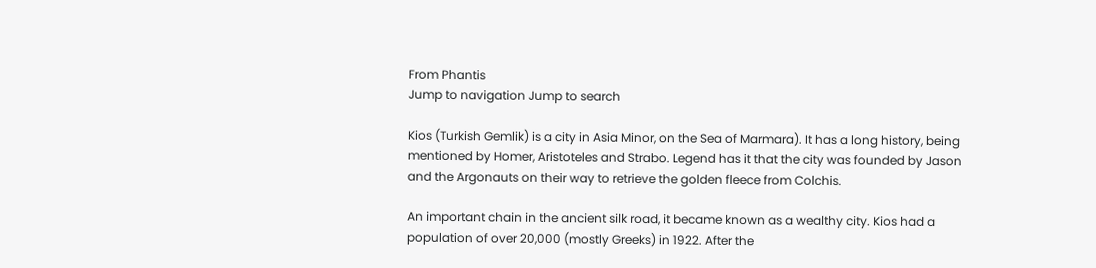From Phantis
Jump to navigation Jump to search

Kios (Turkish Gemlik) is a city in Asia Minor, on the Sea of Marmara). It has a long history, being mentioned by Homer, Aristoteles and Strabo. Legend has it that the city was founded by Jason and the Argonauts on their way to retrieve the golden fleece from Colchis.

An important chain in the ancient silk road, it became known as a wealthy city. Kios had a population of over 20,000 (mostly Greeks) in 1922. After the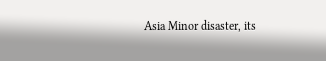Asia Minor disaster, its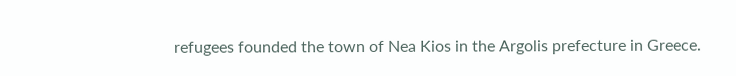refugees founded the town of Nea Kios in the Argolis prefecture in Greece.